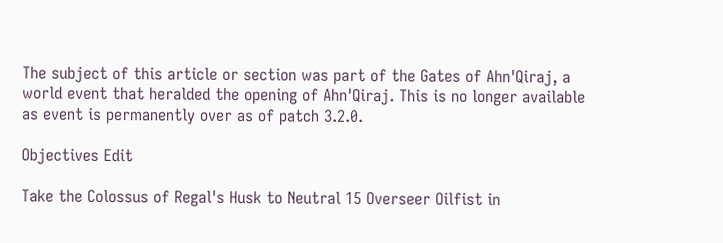The subject of this article or section was part of the Gates of Ahn'Qiraj, a world event that heralded the opening of Ahn'Qiraj. This is no longer available as event is permanently over as of patch 3.2.0.

Objectives Edit

Take the Colossus of Regal's Husk to Neutral 15 Overseer Oilfist in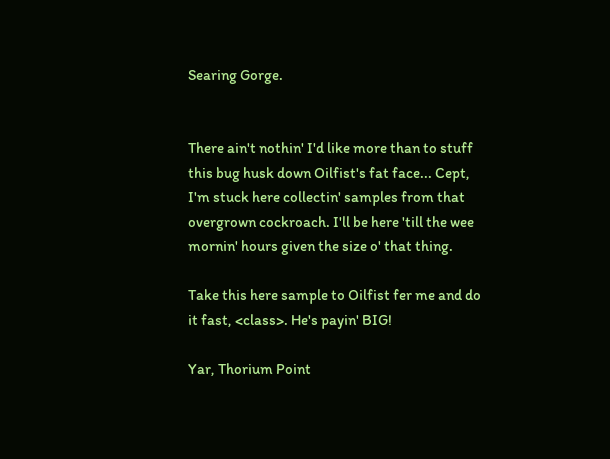Searing Gorge.


There ain't nothin' I'd like more than to stuff this bug husk down Oilfist's fat face... Cept, I'm stuck here collectin' samples from that overgrown cockroach. I'll be here 'till the wee mornin' hours given the size o' that thing.

Take this here sample to Oilfist fer me and do it fast, <class>. He's payin' BIG!

Yar, Thorium Point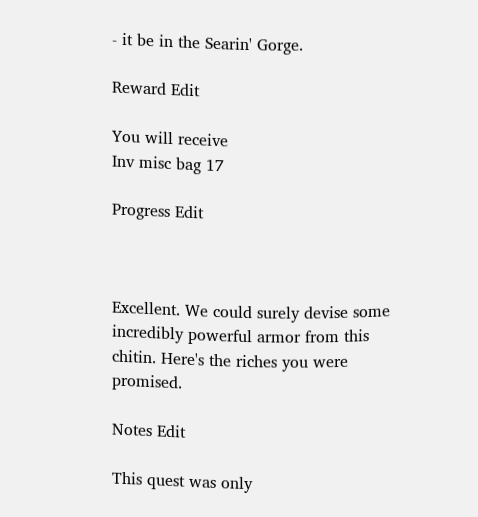- it be in the Searin' Gorge.

Reward Edit

You will receive
Inv misc bag 17

Progress Edit



Excellent. We could surely devise some incredibly powerful armor from this chitin. Here's the riches you were promised.

Notes Edit

This quest was only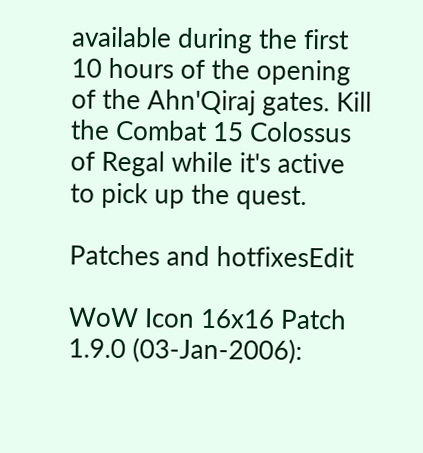available during the first 10 hours of the opening of the Ahn'Qiraj gates. Kill the Combat 15 Colossus of Regal while it's active to pick up the quest.

Patches and hotfixesEdit

WoW Icon 16x16 Patch 1.9.0 (03-Jan-2006):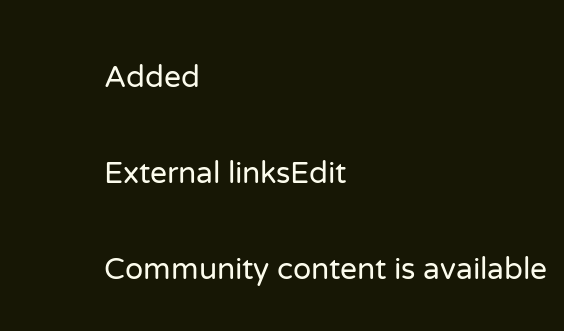Added

External linksEdit

Community content is available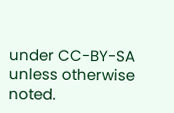under CC-BY-SA unless otherwise noted.